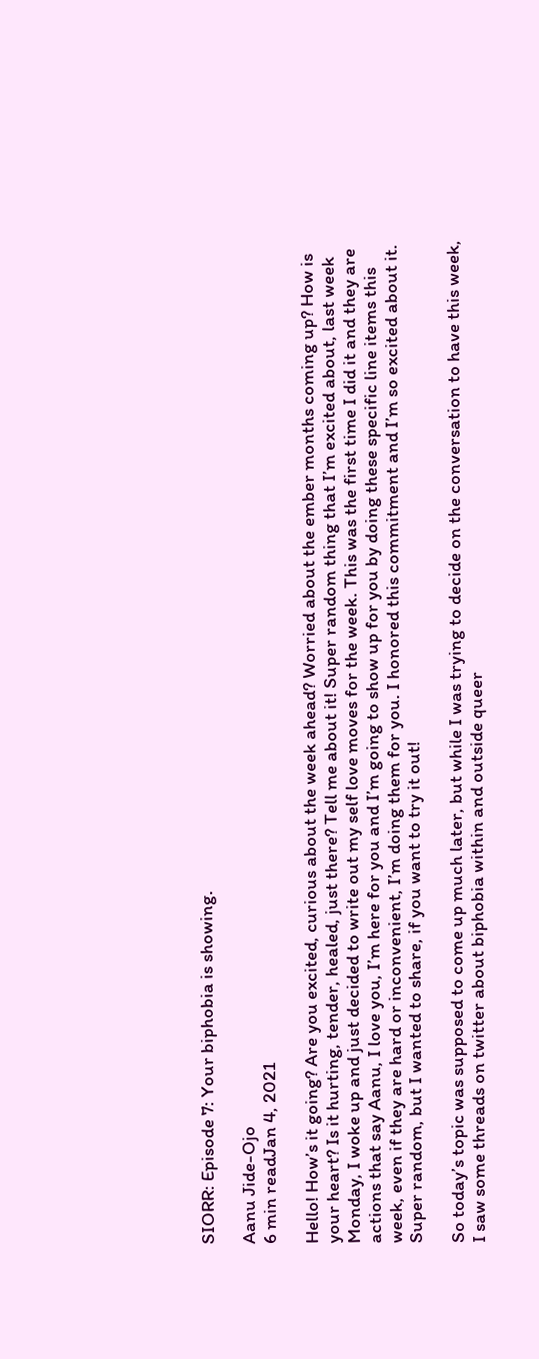SIORR: Episode 7: Your biphobia is showing.

Aanu Jide-Ojo
6 min readJan 4, 2021

Hello! How’s it going? Are you excited, curious about the week ahead? Worried about the ember months coming up? How is your heart? Is it hurting, tender, healed, just there? Tell me about it! Super random thing that I’m excited about, last week Monday, I woke up and just decided to write out my self love moves for the week. This was the first time I did it and they are actions that say Aanu, I love you, I’m here for you and I’m going to show up for you by doing these specific line items this week, even if they are hard or inconvenient, I’m doing them for you. I honored this commitment and I’m so excited about it. Super random, but I wanted to share, if you want to try it out!

So today’s topic was supposed to come up much later, but while I was trying to decide on the conversation to have this week, I saw some threads on twitter about biphobia within and outside queer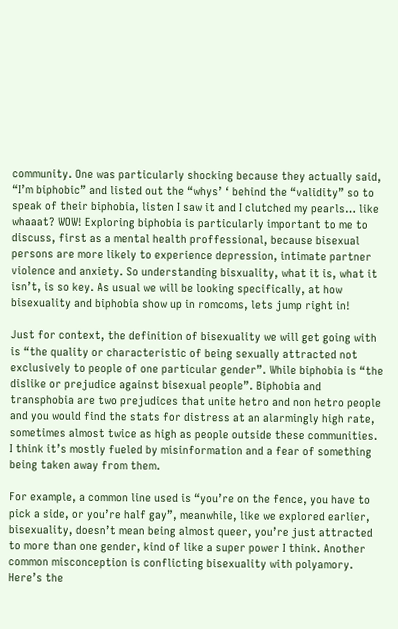community. One was particularly shocking because they actually said, “I’m biphobic” and listed out the “whys’ ‘ behind the “validity” so to speak of their biphobia, listen I saw it and I clutched my pearls… like whaaat? WOW! Exploring biphobia is particularly important to me to discuss, first as a mental health proffessional, because bisexual persons are more likely to experience depression, intimate partner violence and anxiety. So understanding bisxuality, what it is, what it isn’t, is so key. As usual we will be looking specifically, at how bisexuality and biphobia show up in romcoms, lets jump right in!

Just for context, the definition of bisexuality we will get going with is “the quality or characteristic of being sexually attracted not exclusively to people of one particular gender”. While biphobia is “the dislike or prejudice against bisexual people”. Biphobia and transphobia are two prejudices that unite hetro and non hetro people and you would find the stats for distress at an alarmingly high rate, sometimes almost twice as high as people outside these communities. I think it’s mostly fueled by misinformation and a fear of something being taken away from them.

For example, a common line used is “you’re on the fence, you have to pick a side, or you’re half gay”, meanwhile, like we explored earlier, bisexuality, doesn’t mean being almost queer, you’re just attracted to more than one gender, kind of like a super power I think. Another common misconception is conflicting bisexuality with polyamory. Here’s the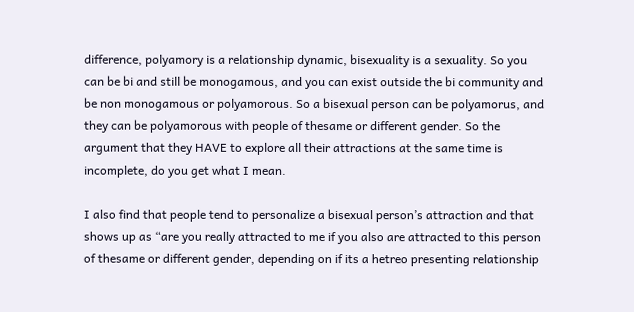difference, polyamory is a relationship dynamic, bisexuality is a sexuality. So you can be bi and still be monogamous, and you can exist outside the bi community and be non monogamous or polyamorous. So a bisexual person can be polyamorus, and they can be polyamorous with people of thesame or different gender. So the argument that they HAVE to explore all their attractions at the same time is incomplete, do you get what I mean.

I also find that people tend to personalize a bisexual person’s attraction and that shows up as “are you really attracted to me if you also are attracted to this person of thesame or different gender, depending on if its a hetreo presenting relationship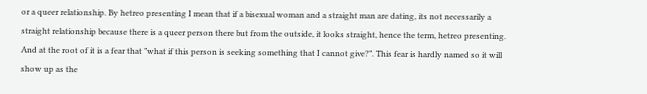or a queer relationship. By hetreo presenting I mean that if a bisexual woman and a straight man are dating, its not necessarily a straight relationship because there is a queer person there but from the outside, it looks straight, hence the term, hetreo presenting. And at the root of it is a fear that ”what if this person is seeking something that I cannot give?”. This fear is hardly named so it will show up as the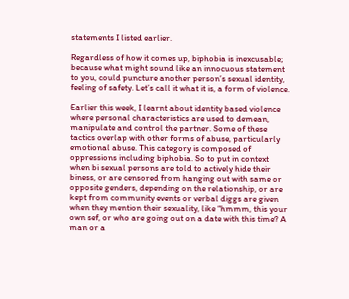statements I listed earlier.

Regardless of how it comes up, biphobia is inexcusable; because what might sound like an innocuous statement to you, could puncture another person’s sexual identity, feeling of safety. Let’s call it what it is, a form of violence.

Earlier this week, I learnt about identity based violence where personal characteristics are used to demean, manipulate and control the partner. Some of these tactics overlap with other forms of abuse, particularly emotional abuse. This category is composed of oppressions including biphobia. So to put in context when bi sexual persons are told to actively hide their biness, or are censored from hanging out with same or opposite genders, depending on the relationship, or are kept from community events or verbal diggs are given when they mention their sexuality, like “hmmm, this your own sef, or who are going out on a date with this time? A man or a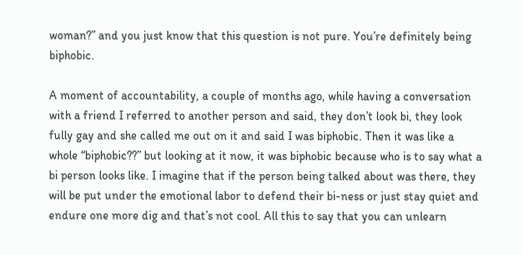woman?” and you just know that this question is not pure. You’re definitely being biphobic.

A moment of accountability, a couple of months ago, while having a conversation with a friend I referred to another person and said, they don’t look bi, they look fully gay and she called me out on it and said I was biphobic. Then it was like a whole “biphobic??” but looking at it now, it was biphobic because who is to say what a bi person looks like. I imagine that if the person being talked about was there, they will be put under the emotional labor to defend their bi-ness or just stay quiet and endure one more dig and that’s not cool. All this to say that you can unlearn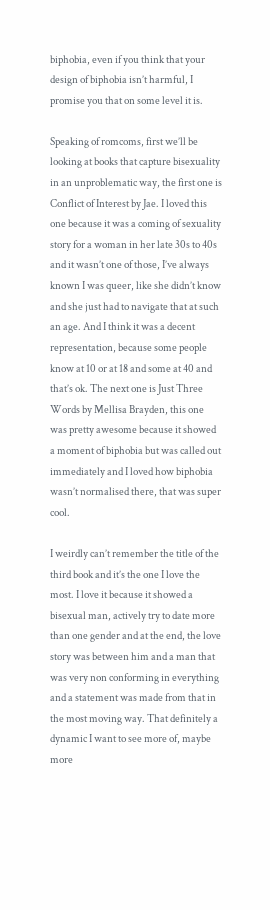biphobia, even if you think that your design of biphobia isn’t harmful, I promise you that on some level it is.

Speaking of romcoms, first we’ll be looking at books that capture bisexuality in an unproblematic way, the first one is Conflict of Interest by Jae. I loved this one because it was a coming of sexuality story for a woman in her late 30s to 40s and it wasn’t one of those, I’ve always known I was queer, like she didn’t know and she just had to navigate that at such an age. And I think it was a decent representation, because some people know at 10 or at 18 and some at 40 and that’s ok. The next one is Just Three Words by Mellisa Brayden, this one was pretty awesome because it showed a moment of biphobia but was called out immediately and I loved how biphobia wasn’t normalised there, that was super cool.

I weirdly can’t remember the title of the third book and it’s the one I love the most. I love it because it showed a bisexual man, actively try to date more than one gender and at the end, the love story was between him and a man that was very non conforming in everything and a statement was made from that in the most moving way. That definitely a dynamic I want to see more of, maybe more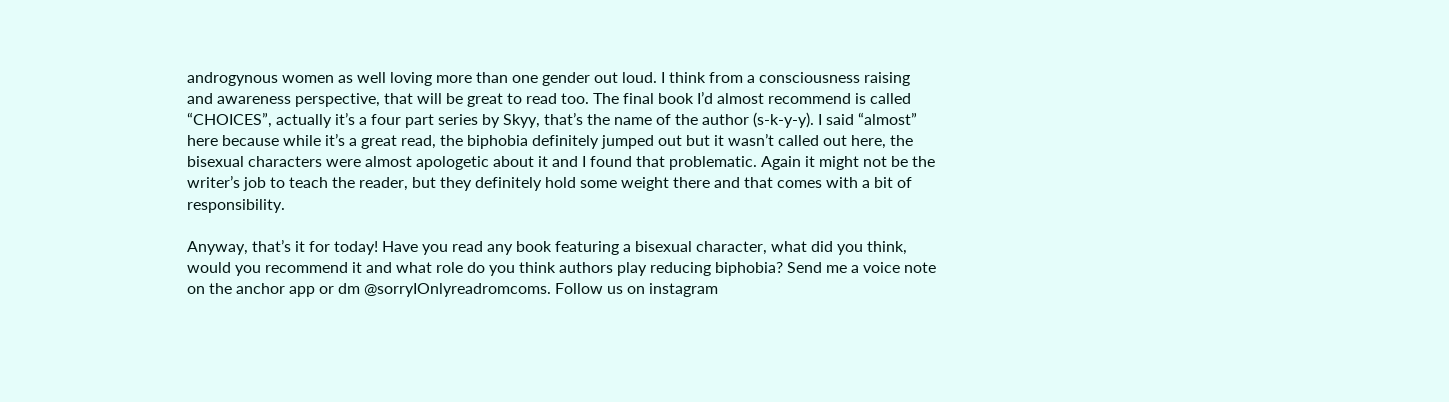androgynous women as well loving more than one gender out loud. I think from a consciousness raising and awareness perspective, that will be great to read too. The final book I’d almost recommend is called “CHOICES”, actually it’s a four part series by Skyy, that’s the name of the author (s-k-y-y). I said “almost” here because while it’s a great read, the biphobia definitely jumped out but it wasn’t called out here, the bisexual characters were almost apologetic about it and I found that problematic. Again it might not be the writer’s job to teach the reader, but they definitely hold some weight there and that comes with a bit of responsibility.

Anyway, that’s it for today! Have you read any book featuring a bisexual character, what did you think, would you recommend it and what role do you think authors play reducing biphobia? Send me a voice note on the anchor app or dm @sorryIOnlyreadromcoms. Follow us on instagram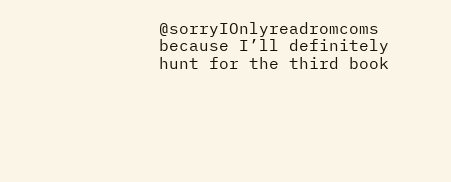@sorryIOnlyreadromcoms because I’ll definitely hunt for the third book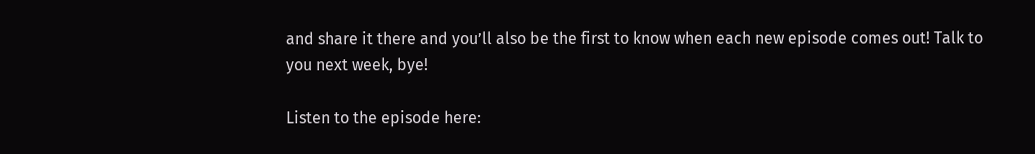and share it there and you’ll also be the first to know when each new episode comes out! Talk to you next week, bye!

Listen to the episode here: